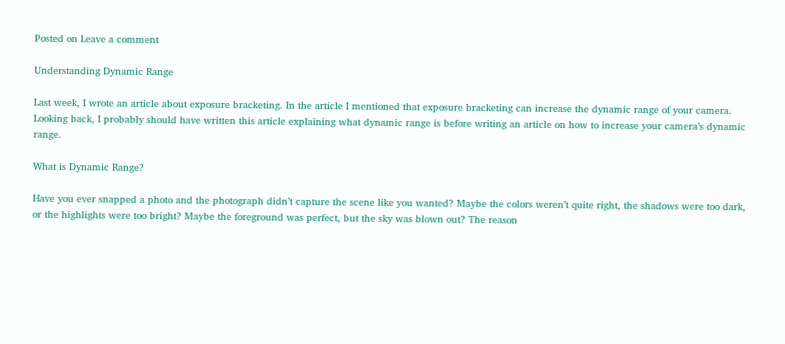Posted on Leave a comment

Understanding Dynamic Range

Last week, I wrote an article about exposure bracketing. In the article I mentioned that exposure bracketing can increase the dynamic range of your camera. Looking back, I probably should have written this article explaining what dynamic range is before writing an article on how to increase your camera’s dynamic range.

What is Dynamic Range?

Have you ever snapped a photo and the photograph didn’t capture the scene like you wanted? Maybe the colors weren’t quite right, the shadows were too dark, or the highlights were too bright? Maybe the foreground was perfect, but the sky was blown out? The reason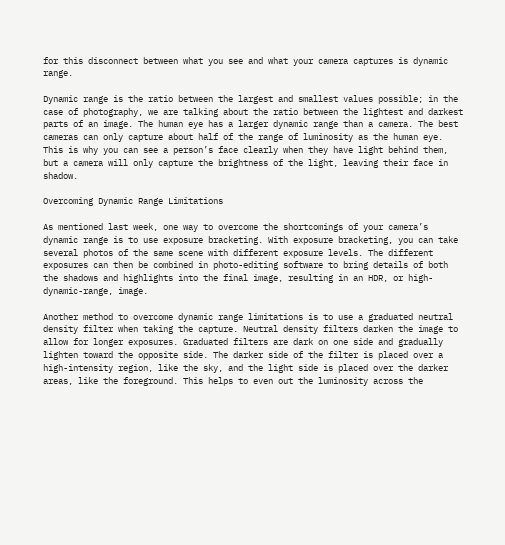for this disconnect between what you see and what your camera captures is dynamic range.

Dynamic range is the ratio between the largest and smallest values possible; in the case of photography, we are talking about the ratio between the lightest and darkest parts of an image. The human eye has a larger dynamic range than a camera. The best cameras can only capture about half of the range of luminosity as the human eye. This is why you can see a person’s face clearly when they have light behind them, but a camera will only capture the brightness of the light, leaving their face in shadow.

Overcoming Dynamic Range Limitations

As mentioned last week, one way to overcome the shortcomings of your camera’s dynamic range is to use exposure bracketing. With exposure bracketing, you can take several photos of the same scene with different exposure levels. The different exposures can then be combined in photo-editing software to bring details of both the shadows and highlights into the final image, resulting in an HDR, or high-dynamic-range, image.

Another method to overcome dynamic range limitations is to use a graduated neutral density filter when taking the capture. Neutral density filters darken the image to allow for longer exposures. Graduated filters are dark on one side and gradually lighten toward the opposite side. The darker side of the filter is placed over a high-intensity region, like the sky, and the light side is placed over the darker areas, like the foreground. This helps to even out the luminosity across the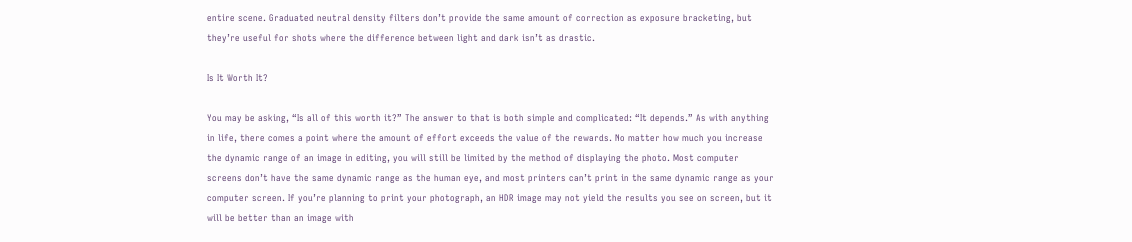entire scene. Graduated neutral density filters don’t provide the same amount of correction as exposure bracketing, but they’re useful for shots where the difference between light and dark isn’t as drastic.

Is It Worth It?

You may be asking, “Is all of this worth it?” The answer to that is both simple and complicated: “It depends.” As with anything in life, there comes a point where the amount of effort exceeds the value of the rewards. No matter how much you increase the dynamic range of an image in editing, you will still be limited by the method of displaying the photo. Most computer screens don’t have the same dynamic range as the human eye, and most printers can’t print in the same dynamic range as your computer screen. If you’re planning to print your photograph, an HDR image may not yield the results you see on screen, but it will be better than an image with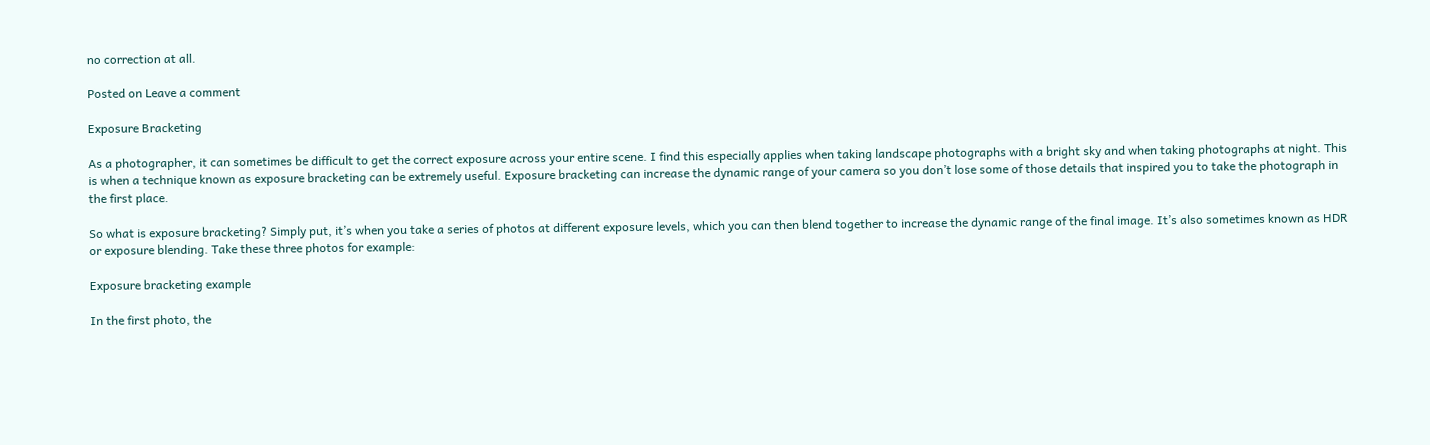no correction at all.

Posted on Leave a comment

Exposure Bracketing

As a photographer, it can sometimes be difficult to get the correct exposure across your entire scene. I find this especially applies when taking landscape photographs with a bright sky and when taking photographs at night. This is when a technique known as exposure bracketing can be extremely useful. Exposure bracketing can increase the dynamic range of your camera so you don’t lose some of those details that inspired you to take the photograph in the first place.

So what is exposure bracketing? Simply put, it’s when you take a series of photos at different exposure levels, which you can then blend together to increase the dynamic range of the final image. It’s also sometimes known as HDR or exposure blending. Take these three photos for example:

Exposure bracketing example

In the first photo, the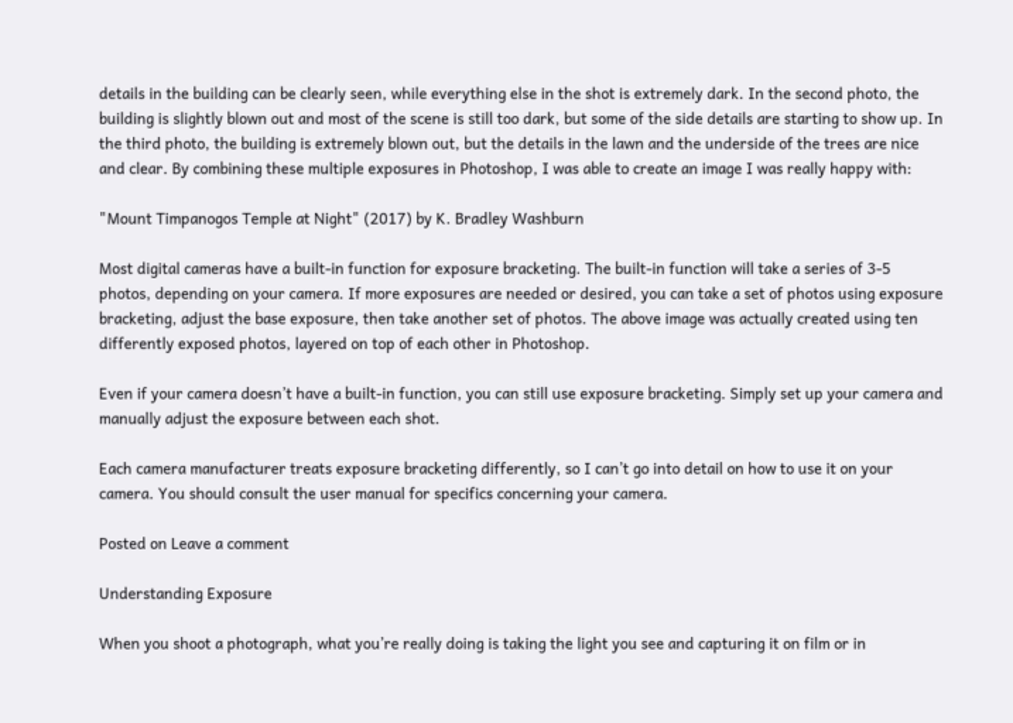details in the building can be clearly seen, while everything else in the shot is extremely dark. In the second photo, the building is slightly blown out and most of the scene is still too dark, but some of the side details are starting to show up. In the third photo, the building is extremely blown out, but the details in the lawn and the underside of the trees are nice and clear. By combining these multiple exposures in Photoshop, I was able to create an image I was really happy with:

"Mount Timpanogos Temple at Night" (2017) by K. Bradley Washburn

Most digital cameras have a built-in function for exposure bracketing. The built-in function will take a series of 3-5 photos, depending on your camera. If more exposures are needed or desired, you can take a set of photos using exposure bracketing, adjust the base exposure, then take another set of photos. The above image was actually created using ten differently exposed photos, layered on top of each other in Photoshop.

Even if your camera doesn’t have a built-in function, you can still use exposure bracketing. Simply set up your camera and manually adjust the exposure between each shot.

Each camera manufacturer treats exposure bracketing differently, so I can’t go into detail on how to use it on your camera. You should consult the user manual for specifics concerning your camera.

Posted on Leave a comment

Understanding Exposure

When you shoot a photograph, what you’re really doing is taking the light you see and capturing it on film or in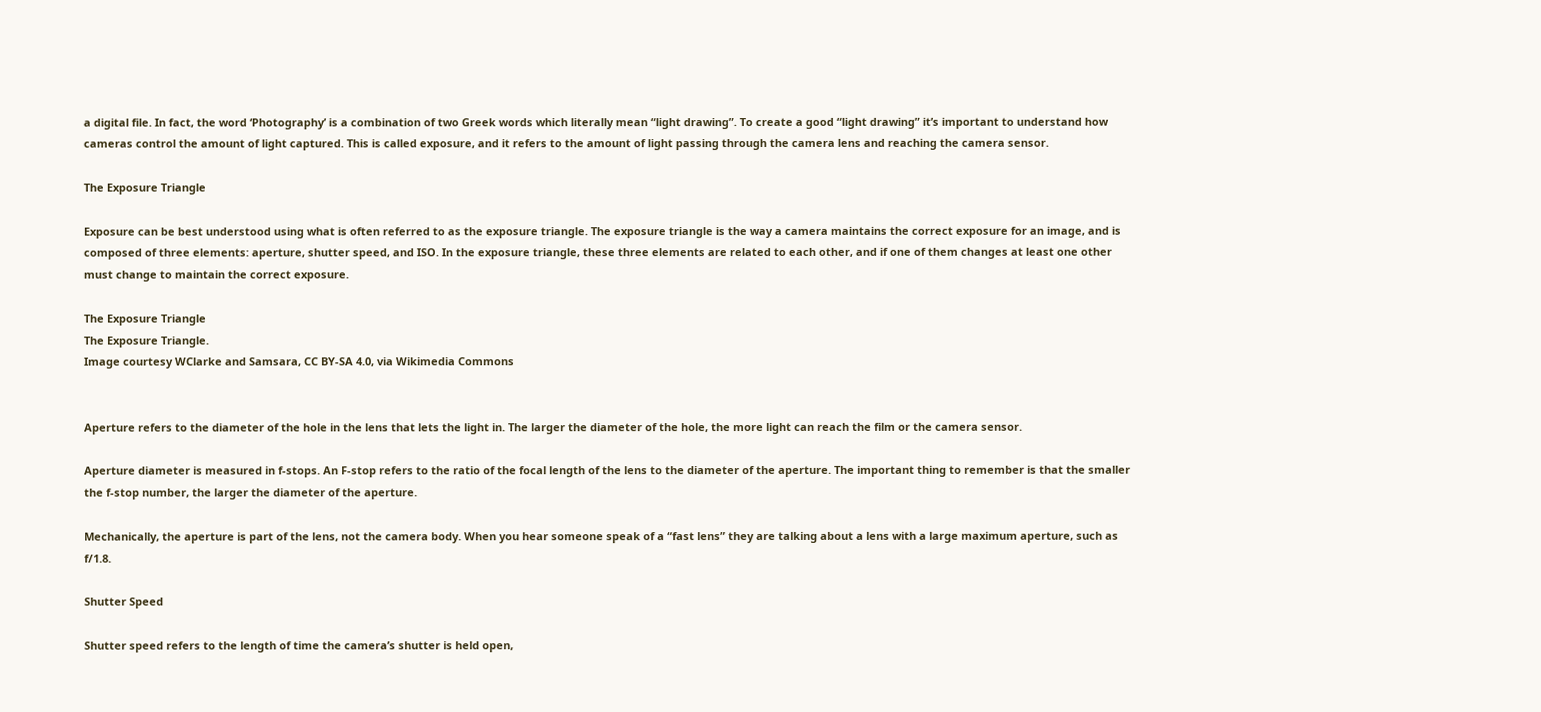a digital file. In fact, the word ‘Photography’ is a combination of two Greek words which literally mean “light drawing”. To create a good “light drawing” it’s important to understand how cameras control the amount of light captured. This is called exposure, and it refers to the amount of light passing through the camera lens and reaching the camera sensor.

The Exposure Triangle

Exposure can be best understood using what is often referred to as the exposure triangle. The exposure triangle is the way a camera maintains the correct exposure for an image, and is composed of three elements: aperture, shutter speed, and ISO. In the exposure triangle, these three elements are related to each other, and if one of them changes at least one other must change to maintain the correct exposure.

The Exposure Triangle
The Exposure Triangle.
Image courtesy WClarke and Samsara, CC BY-SA 4.0, via Wikimedia Commons


Aperture refers to the diameter of the hole in the lens that lets the light in. The larger the diameter of the hole, the more light can reach the film or the camera sensor.

Aperture diameter is measured in f-stops. An F-stop refers to the ratio of the focal length of the lens to the diameter of the aperture. The important thing to remember is that the smaller the f-stop number, the larger the diameter of the aperture.

Mechanically, the aperture is part of the lens, not the camera body. When you hear someone speak of a “fast lens” they are talking about a lens with a large maximum aperture, such as f/1.8.

Shutter Speed

Shutter speed refers to the length of time the camera’s shutter is held open,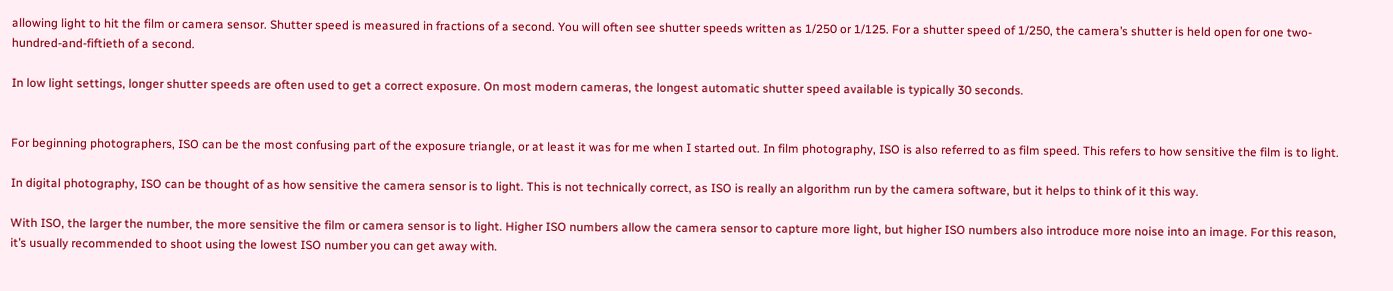allowing light to hit the film or camera sensor. Shutter speed is measured in fractions of a second. You will often see shutter speeds written as 1/250 or 1/125. For a shutter speed of 1/250, the camera’s shutter is held open for one two-hundred-and-fiftieth of a second.

In low light settings, longer shutter speeds are often used to get a correct exposure. On most modern cameras, the longest automatic shutter speed available is typically 30 seconds.


For beginning photographers, ISO can be the most confusing part of the exposure triangle, or at least it was for me when I started out. In film photography, ISO is also referred to as film speed. This refers to how sensitive the film is to light.

In digital photography, ISO can be thought of as how sensitive the camera sensor is to light. This is not technically correct, as ISO is really an algorithm run by the camera software, but it helps to think of it this way.

With ISO, the larger the number, the more sensitive the film or camera sensor is to light. Higher ISO numbers allow the camera sensor to capture more light, but higher ISO numbers also introduce more noise into an image. For this reason, it’s usually recommended to shoot using the lowest ISO number you can get away with.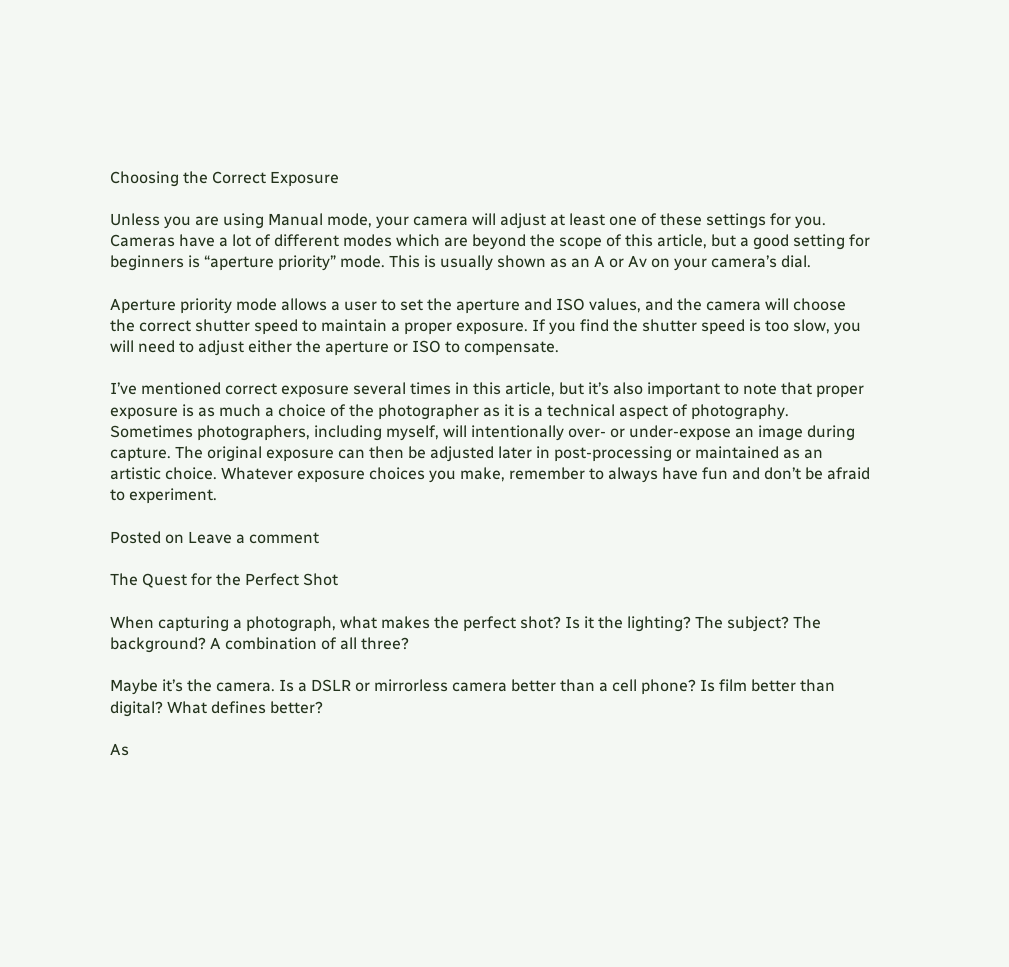Choosing the Correct Exposure

Unless you are using Manual mode, your camera will adjust at least one of these settings for you. Cameras have a lot of different modes which are beyond the scope of this article, but a good setting for beginners is “aperture priority” mode. This is usually shown as an A or Av on your camera’s dial.

Aperture priority mode allows a user to set the aperture and ISO values, and the camera will choose the correct shutter speed to maintain a proper exposure. If you find the shutter speed is too slow, you will need to adjust either the aperture or ISO to compensate.

I’ve mentioned correct exposure several times in this article, but it’s also important to note that proper exposure is as much a choice of the photographer as it is a technical aspect of photography. Sometimes photographers, including myself, will intentionally over- or under-expose an image during capture. The original exposure can then be adjusted later in post-processing or maintained as an artistic choice. Whatever exposure choices you make, remember to always have fun and don’t be afraid to experiment.

Posted on Leave a comment

The Quest for the Perfect Shot

When capturing a photograph, what makes the perfect shot? Is it the lighting? The subject? The background? A combination of all three?

Maybe it’s the camera. Is a DSLR or mirrorless camera better than a cell phone? Is film better than digital? What defines better?

As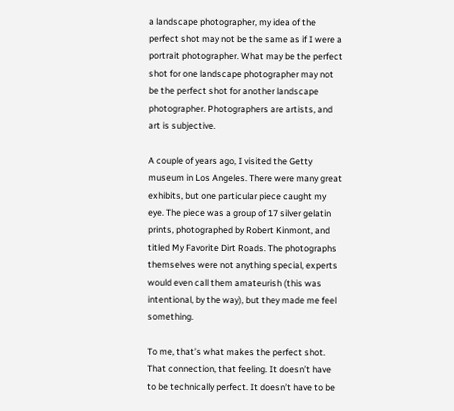a landscape photographer, my idea of the perfect shot may not be the same as if I were a portrait photographer. What may be the perfect shot for one landscape photographer may not be the perfect shot for another landscape photographer. Photographers are artists, and art is subjective.

A couple of years ago, I visited the Getty museum in Los Angeles. There were many great exhibits, but one particular piece caught my eye. The piece was a group of 17 silver gelatin prints, photographed by Robert Kinmont, and titled My Favorite Dirt Roads. The photographs themselves were not anything special, experts would even call them amateurish (this was intentional, by the way), but they made me feel something.

To me, that’s what makes the perfect shot. That connection, that feeling. It doesn’t have to be technically perfect. It doesn’t have to be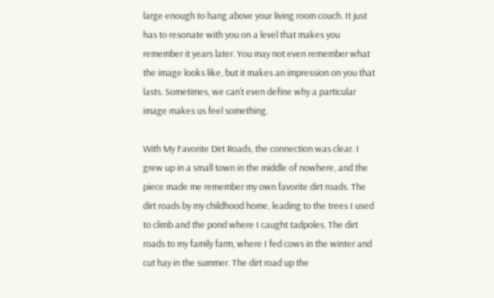large enough to hang above your living room couch. It just has to resonate with you on a level that makes you remember it years later. You may not even remember what the image looks like, but it makes an impression on you that lasts. Sometimes, we can’t even define why a particular image makes us feel something.

With My Favorite Dirt Roads, the connection was clear. I grew up in a small town in the middle of nowhere, and the piece made me remember my own favorite dirt roads. The dirt roads by my childhood home, leading to the trees I used to climb and the pond where I caught tadpoles. The dirt roads to my family farm, where I fed cows in the winter and cut hay in the summer. The dirt road up the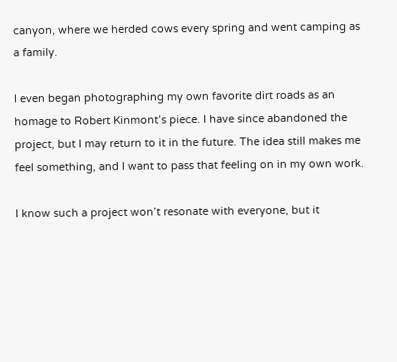canyon, where we herded cows every spring and went camping as a family.

I even began photographing my own favorite dirt roads as an homage to Robert Kinmont’s piece. I have since abandoned the project, but I may return to it in the future. The idea still makes me feel something, and I want to pass that feeling on in my own work.

I know such a project won’t resonate with everyone, but it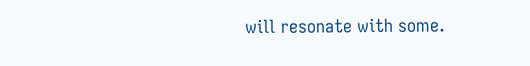will resonate with some.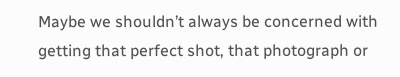Maybe we shouldn’t always be concerned with getting that perfect shot, that photograph or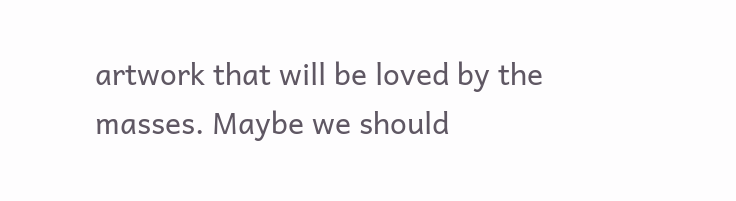artwork that will be loved by the masses. Maybe we should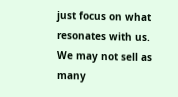just focus on what resonates with us. We may not sell as many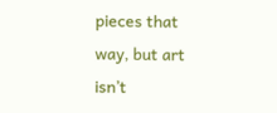pieces that way, but art isn’t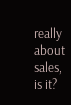really about sales, is it?